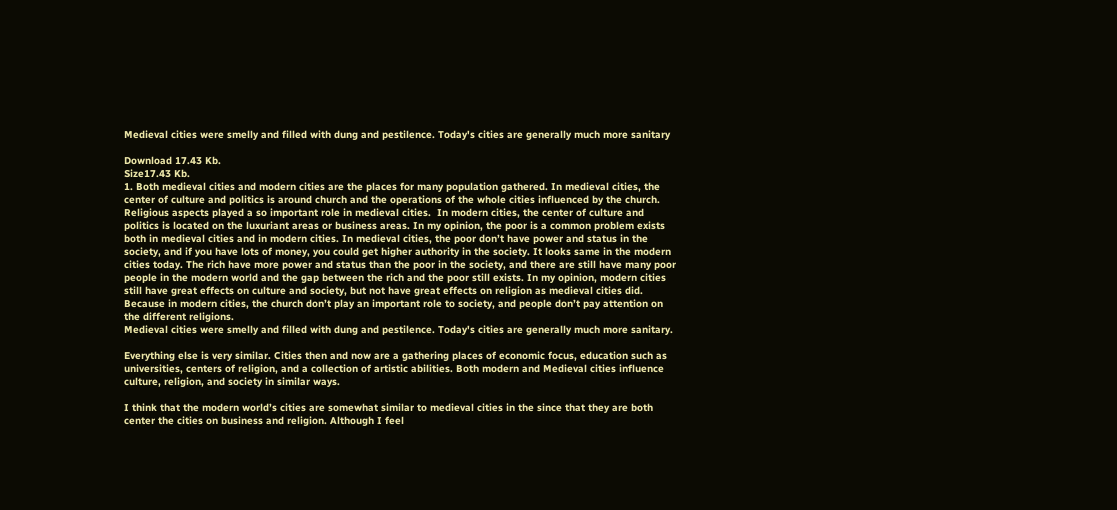Medieval cities were smelly and filled with dung and pestilence. Today's cities are generally much more sanitary

Download 17.43 Kb.
Size17.43 Kb.
1. Both medieval cities and modern cities are the places for many population gathered. In medieval cities, the center of culture and politics is around church and the operations of the whole cities influenced by the church. Religious aspects played a so important role in medieval cities.  In modern cities, the center of culture and politics is located on the luxuriant areas or business areas. In my opinion, the poor is a common problem exists both in medieval cities and in modern cities. In medieval cities, the poor don’t have power and status in the society, and if you have lots of money, you could get higher authority in the society. It looks same in the modern cities today. The rich have more power and status than the poor in the society, and there are still have many poor people in the modern world and the gap between the rich and the poor still exists. In my opinion, modern cities still have great effects on culture and society, but not have great effects on religion as medieval cities did. Because in modern cities, the church don’t play an important role to society, and people don’t pay attention on the different religions.
Medieval cities were smelly and filled with dung and pestilence. Today's cities are generally much more sanitary.

Everything else is very similar. Cities then and now are a gathering places of economic focus, education such as universities, centers of religion, and a collection of artistic abilities. Both modern and Medieval cities influence culture, religion, and society in similar ways.

I think that the modern world’s cities are somewhat similar to medieval cities in the since that they are both center the cities on business and religion. Although I feel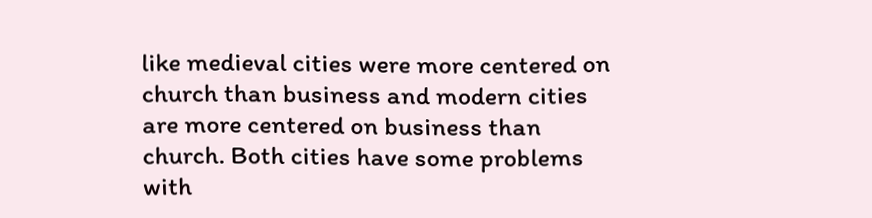like medieval cities were more centered on church than business and modern cities are more centered on business than church. Both cities have some problems with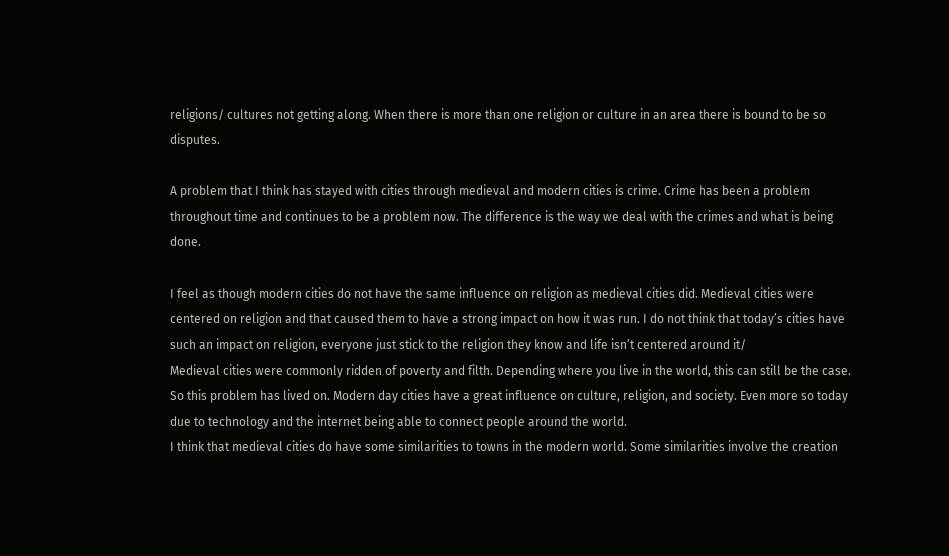religions/ cultures not getting along. When there is more than one religion or culture in an area there is bound to be so disputes.

A problem that I think has stayed with cities through medieval and modern cities is crime. Crime has been a problem throughout time and continues to be a problem now. The difference is the way we deal with the crimes and what is being done.

I feel as though modern cities do not have the same influence on religion as medieval cities did. Medieval cities were centered on religion and that caused them to have a strong impact on how it was run. I do not think that today’s cities have such an impact on religion, everyone just stick to the religion they know and life isn’t centered around it/
Medieval cities were commonly ridden of poverty and filth. Depending where you live in the world, this can still be the case. So this problem has lived on. Modern day cities have a great influence on culture, religion, and society. Even more so today due to technology and the internet being able to connect people around the world.
I think that medieval cities do have some similarities to towns in the modern world. Some similarities involve the creation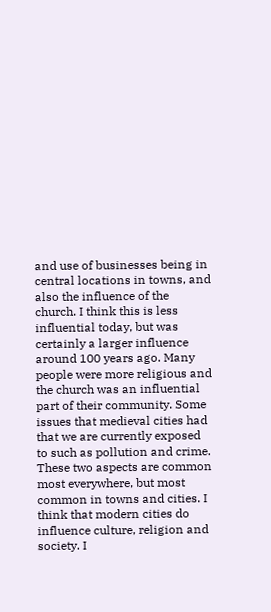and use of businesses being in central locations in towns, and also the influence of the church. I think this is less influential today, but was certainly a larger influence around 100 years ago. Many people were more religious and the church was an influential part of their community. Some issues that medieval cities had that we are currently exposed to such as pollution and crime. These two aspects are common most everywhere, but most common in towns and cities. I think that modern cities do influence culture, religion and society. I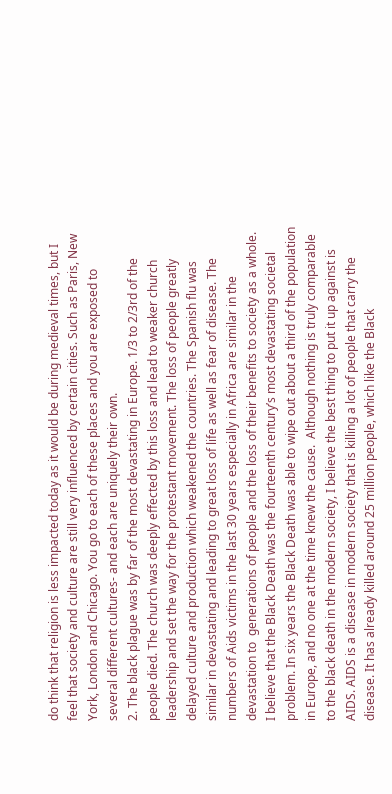do think that religion is less impacted today as it would be during medieval times, but I feel that society and culture are still very influenced by certain cities. Such as Paris, New York, London and Chicago. You go to each of these places and you are exposed to several different cultures- and each are uniquely their own.
2. The black plague was by far of the most devastating in Europe. 1/3 to 2/3rd of the people died. The church was deeply effected by this loss and lead to weaker church leadership and set the way for the protestant movement. The loss of people greatly delayed culture and production which weakened the countries. The Spanish flu was similar in devastating and leading to great loss of life as well as fear of disease. The numbers of Aids victims in the last 30 years especially in Africa are similar in the devastation to  generations of people and the loss of their benefits to society as a whole.
I believe that the Black Death was the fourteenth century’s most devastating societal problem. In six years the Black Death was able to wipe out about a third of the population in Europe, and no one at the time knew the cause.  Although nothing is truly comparable to the black death in the modern society, I believe the best thing to put it up against is AIDS. AIDS is a disease in modern society that is killing a lot of people that carry the disease. It has already killed around 25 million people, which like the Black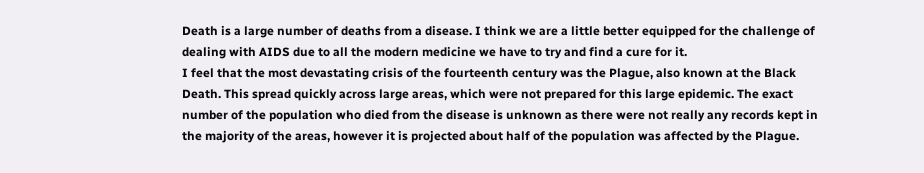Death is a large number of deaths from a disease. I think we are a little better equipped for the challenge of dealing with AIDS due to all the modern medicine we have to try and find a cure for it.
I feel that the most devastating crisis of the fourteenth century was the Plague, also known at the Black Death. This spread quickly across large areas, which were not prepared for this large epidemic. The exact number of the population who died from the disease is unknown as there were not really any records kept in the majority of the areas, however it is projected about half of the population was affected by the Plague.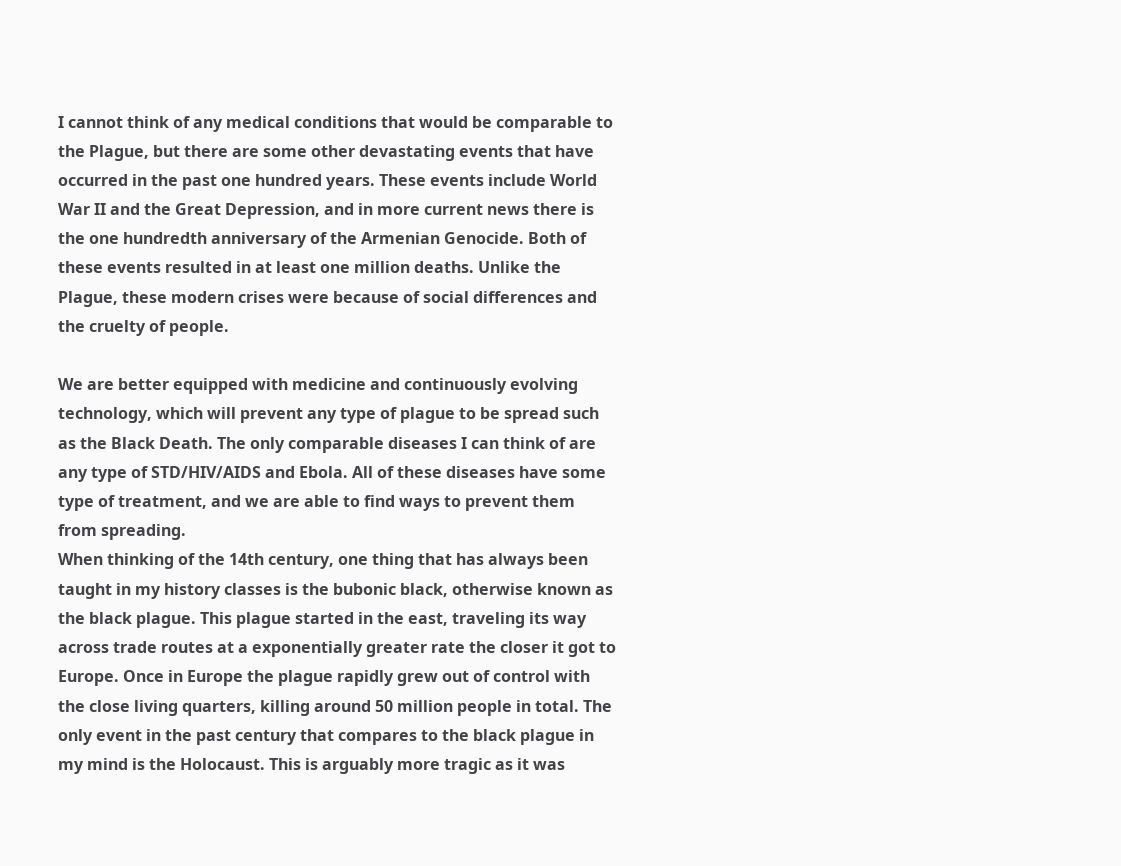I cannot think of any medical conditions that would be comparable to the Plague, but there are some other devastating events that have occurred in the past one hundred years. These events include World War II and the Great Depression, and in more current news there is the one hundredth anniversary of the Armenian Genocide. Both of these events resulted in at least one million deaths. Unlike the Plague, these modern crises were because of social differences and the cruelty of people.

We are better equipped with medicine and continuously evolving technology, which will prevent any type of plague to be spread such as the Black Death. The only comparable diseases I can think of are any type of STD/HIV/AIDS and Ebola. All of these diseases have some type of treatment, and we are able to find ways to prevent them from spreading.
When thinking of the 14th century, one thing that has always been taught in my history classes is the bubonic black, otherwise known as the black plague. This plague started in the east, traveling its way across trade routes at a exponentially greater rate the closer it got to Europe. Once in Europe the plague rapidly grew out of control with the close living quarters, killing around 50 million people in total. The only event in the past century that compares to the black plague in my mind is the Holocaust. This is arguably more tragic as it was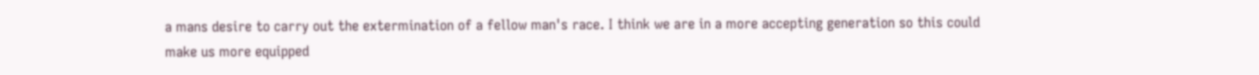a mans desire to carry out the extermination of a fellow man's race. I think we are in a more accepting generation so this could make us more equipped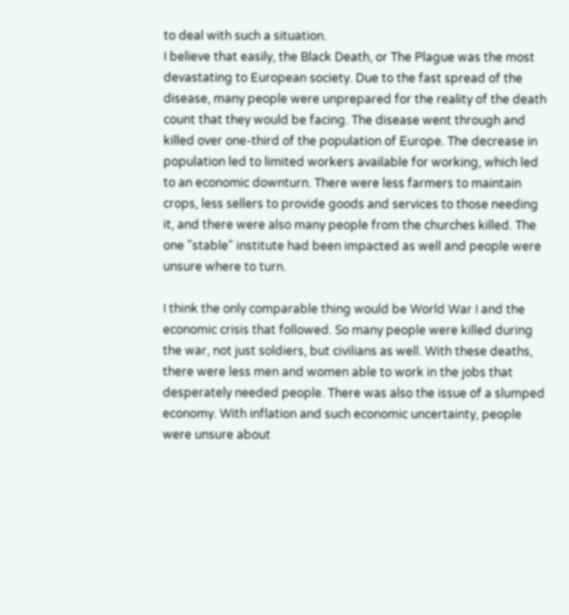to deal with such a situation.
I believe that easily, the Black Death, or The Plague was the most devastating to European society. Due to the fast spread of the disease, many people were unprepared for the reality of the death count that they would be facing. The disease went through and killed over one-third of the population of Europe. The decrease in population led to limited workers available for working, which led to an economic downturn. There were less farmers to maintain crops, less sellers to provide goods and services to those needing it, and there were also many people from the churches killed. The one "stable" institute had been impacted as well and people were unsure where to turn.

I think the only comparable thing would be World War I and the economic crisis that followed. So many people were killed during the war, not just soldiers, but civilians as well. With these deaths, there were less men and women able to work in the jobs that desperately needed people. There was also the issue of a slumped economy. With inflation and such economic uncertainty, people were unsure about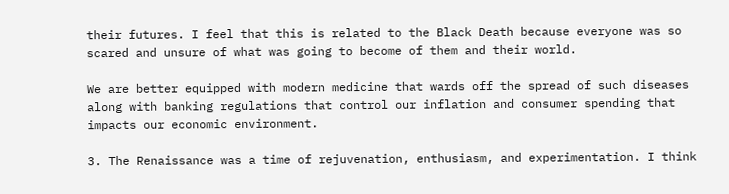their futures. I feel that this is related to the Black Death because everyone was so scared and unsure of what was going to become of them and their world.

We are better equipped with modern medicine that wards off the spread of such diseases along with banking regulations that control our inflation and consumer spending that impacts our economic environment.

3. The Renaissance was a time of rejuvenation, enthusiasm, and experimentation. I think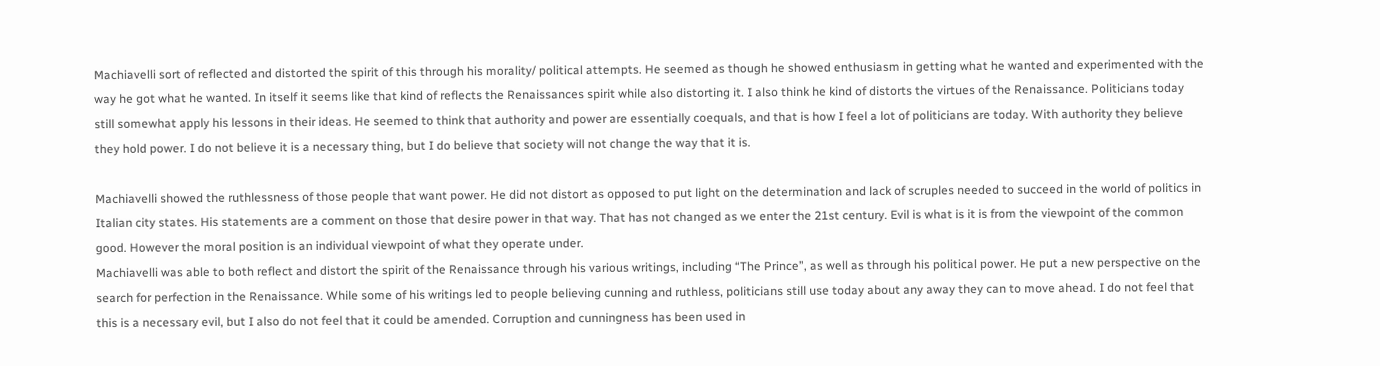Machiavelli sort of reflected and distorted the spirit of this through his morality/ political attempts. He seemed as though he showed enthusiasm in getting what he wanted and experimented with the way he got what he wanted. In itself it seems like that kind of reflects the Renaissances spirit while also distorting it. I also think he kind of distorts the virtues of the Renaissance. Politicians today still somewhat apply his lessons in their ideas. He seemed to think that authority and power are essentially coequals, and that is how I feel a lot of politicians are today. With authority they believe they hold power. I do not believe it is a necessary thing, but I do believe that society will not change the way that it is.

Machiavelli showed the ruthlessness of those people that want power. He did not distort as opposed to put light on the determination and lack of scruples needed to succeed in the world of politics in Italian city states. His statements are a comment on those that desire power in that way. That has not changed as we enter the 21st century. Evil is what is it is from the viewpoint of the common good. However the moral position is an individual viewpoint of what they operate under.
Machiavelli was able to both reflect and distort the spirit of the Renaissance through his various writings, including “The Prince”, as well as through his political power. He put a new perspective on the search for perfection in the Renaissance. While some of his writings led to people believing cunning and ruthless, politicians still use today about any away they can to move ahead. I do not feel that this is a necessary evil, but I also do not feel that it could be amended. Corruption and cunningness has been used in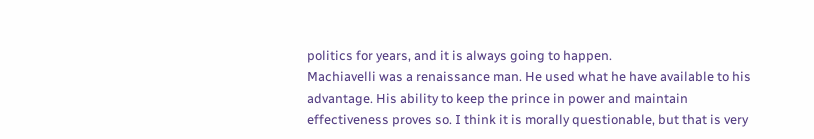politics for years, and it is always going to happen.
Machiavelli was a renaissance man. He used what he have available to his advantage. His ability to keep the prince in power and maintain effectiveness proves so. I think it is morally questionable, but that is very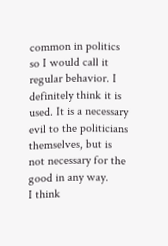common in politics so I would call it regular behavior. I definitely think it is used. It is a necessary evil to the politicians themselves, but is not necessary for the good in any way.
I think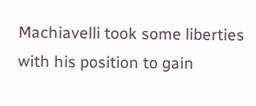Machiavelli took some liberties with his position to gain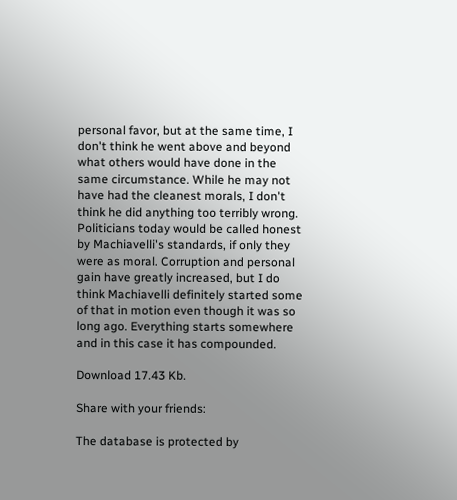personal favor, but at the same time, I don't think he went above and beyond what others would have done in the same circumstance. While he may not have had the cleanest morals, I don't think he did anything too terribly wrong. Politicians today would be called honest by Machiavelli's standards, if only they were as moral. Corruption and personal gain have greatly increased, but I do think Machiavelli definitely started some of that in motion even though it was so long ago. Everything starts somewhere and in this case it has compounded.

Download 17.43 Kb.

Share with your friends:

The database is protected by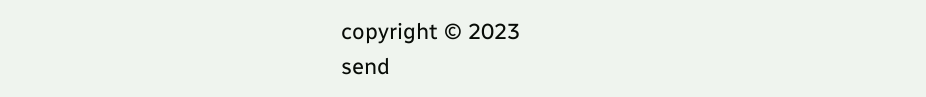copyright © 2023
send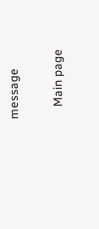message

    Main page